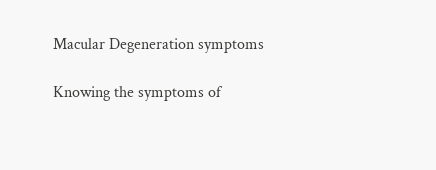Macular Degeneration symptoms

Knowing the symptoms of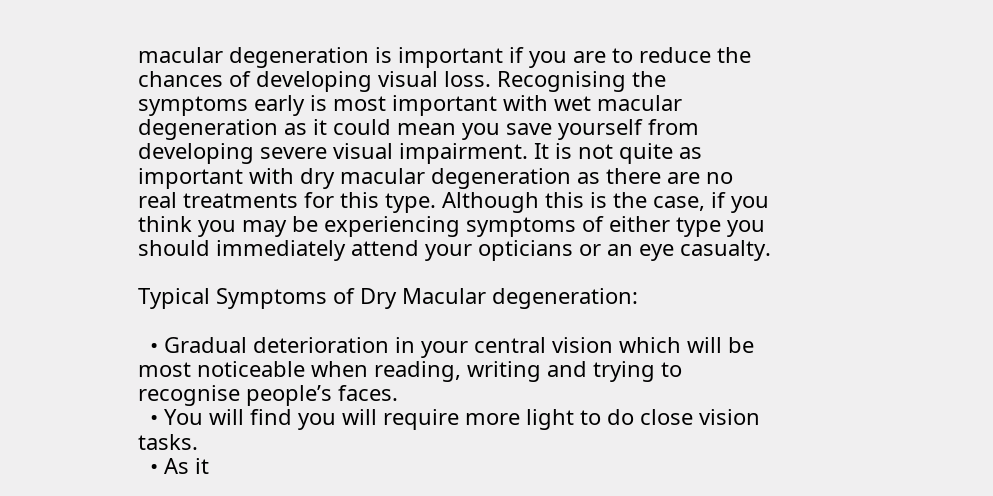macular degeneration is important if you are to reduce the chances of developing visual loss. Recognising the symptoms early is most important with wet macular degeneration as it could mean you save yourself from developing severe visual impairment. It is not quite as important with dry macular degeneration as there are no real treatments for this type. Although this is the case, if you think you may be experiencing symptoms of either type you should immediately attend your opticians or an eye casualty.

Typical Symptoms of Dry Macular degeneration:

  • Gradual deterioration in your central vision which will be most noticeable when reading, writing and trying to recognise people’s faces.
  • You will find you will require more light to do close vision tasks.
  • As it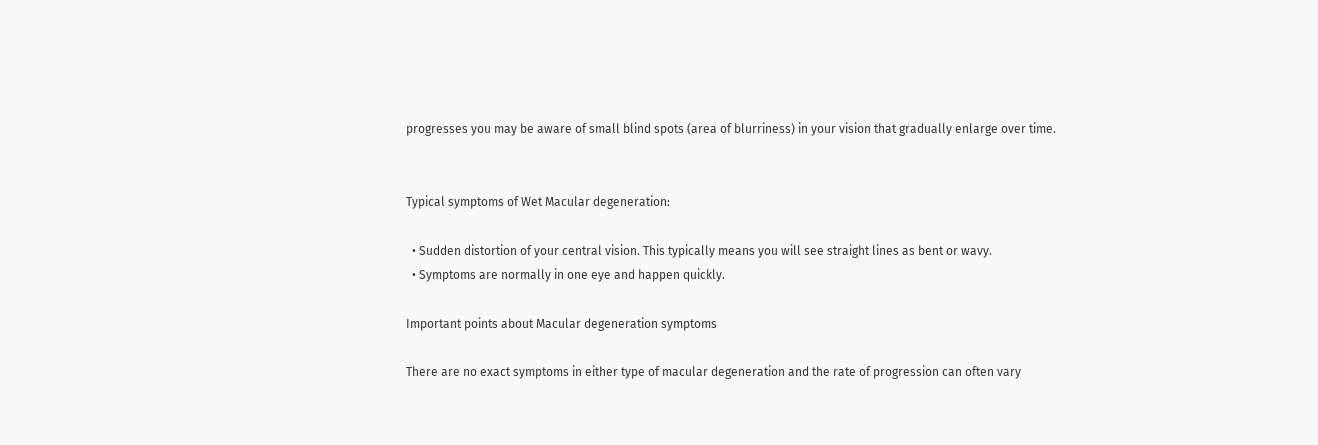progresses you may be aware of small blind spots (area of blurriness) in your vision that gradually enlarge over time.


Typical symptoms of Wet Macular degeneration:

  • Sudden distortion of your central vision. This typically means you will see straight lines as bent or wavy.
  • Symptoms are normally in one eye and happen quickly.

Important points about Macular degeneration symptoms

There are no exact symptoms in either type of macular degeneration and the rate of progression can often vary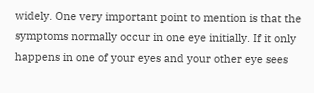widely. One very important point to mention is that the symptoms normally occur in one eye initially. If it only happens in one of your eyes and your other eye sees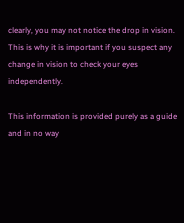clearly, you may not notice the drop in vision. This is why it is important if you suspect any change in vision to check your eyes independently.

This information is provided purely as a guide and in no way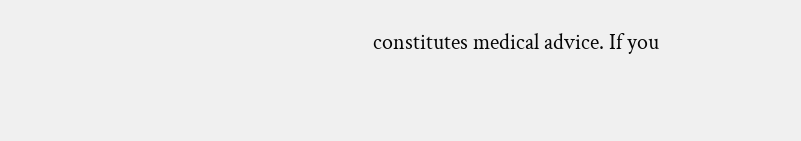constitutes medical advice. If you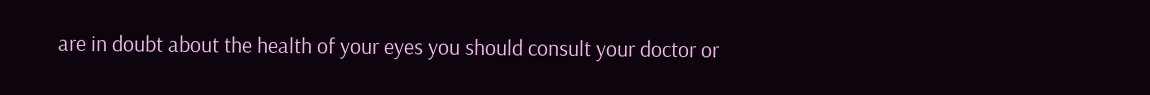are in doubt about the health of your eyes you should consult your doctor or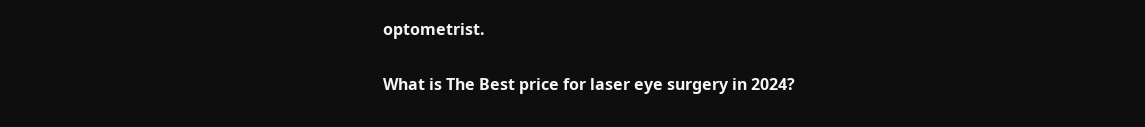optometrist.

What is The Best price for laser eye surgery in 2024?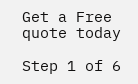Get a Free quote today

Step 1 of 6